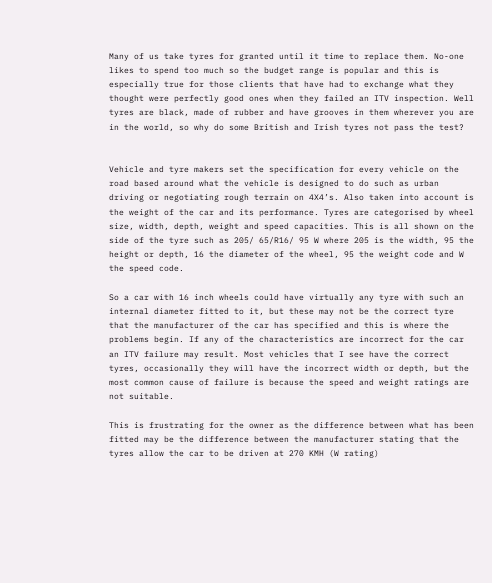Many of us take tyres for granted until it time to replace them. No-one likes to spend too much so the budget range is popular and this is especially true for those clients that have had to exchange what they thought were perfectly good ones when they failed an ITV inspection. Well tyres are black, made of rubber and have grooves in them wherever you are in the world, so why do some British and Irish tyres not pass the test?


Vehicle and tyre makers set the specification for every vehicle on the road based around what the vehicle is designed to do such as urban driving or negotiating rough terrain on 4X4’s. Also taken into account is the weight of the car and its performance. Tyres are categorised by wheel size, width, depth, weight and speed capacities. This is all shown on the side of the tyre such as 205/ 65/R16/ 95 W where 205 is the width, 95 the height or depth, 16 the diameter of the wheel, 95 the weight code and W the speed code.

So a car with 16 inch wheels could have virtually any tyre with such an internal diameter fitted to it, but these may not be the correct tyre that the manufacturer of the car has specified and this is where the problems begin. If any of the characteristics are incorrect for the car an ITV failure may result. Most vehicles that I see have the correct tyres, occasionally they will have the incorrect width or depth, but the most common cause of failure is because the speed and weight ratings are not suitable.

This is frustrating for the owner as the difference between what has been fitted may be the difference between the manufacturer stating that the tyres allow the car to be driven at 270 KMH (W rating)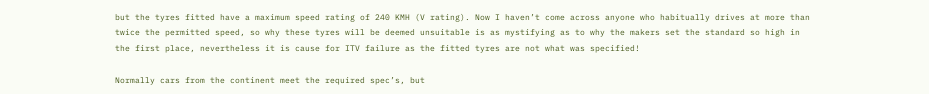but the tyres fitted have a maximum speed rating of 240 KMH (V rating). Now I haven’t come across anyone who habitually drives at more than twice the permitted speed, so why these tyres will be deemed unsuitable is as mystifying as to why the makers set the standard so high in the first place, nevertheless it is cause for ITV failure as the fitted tyres are not what was specified!

Normally cars from the continent meet the required spec’s, but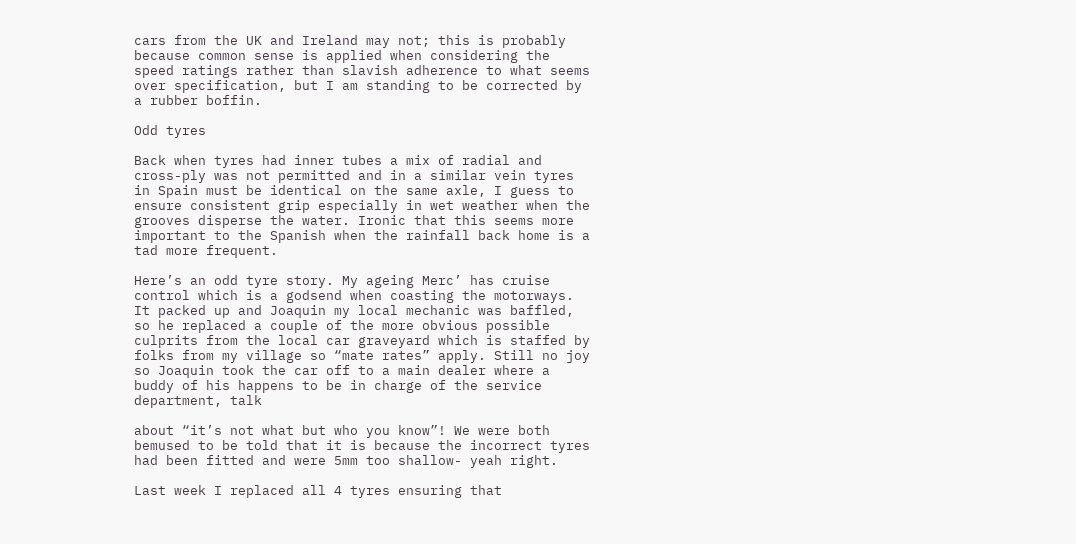cars from the UK and Ireland may not; this is probably because common sense is applied when considering the speed ratings rather than slavish adherence to what seems over specification, but I am standing to be corrected by a rubber boffin.

Odd tyres

Back when tyres had inner tubes a mix of radial and cross-ply was not permitted and in a similar vein tyres in Spain must be identical on the same axle, I guess to ensure consistent grip especially in wet weather when the grooves disperse the water. Ironic that this seems more important to the Spanish when the rainfall back home is a tad more frequent.

Here’s an odd tyre story. My ageing Merc’ has cruise control which is a godsend when coasting the motorways. It packed up and Joaquin my local mechanic was baffled, so he replaced a couple of the more obvious possible culprits from the local car graveyard which is staffed by folks from my village so “mate rates” apply. Still no joy so Joaquin took the car off to a main dealer where a buddy of his happens to be in charge of the service department, talk

about “it’s not what but who you know”! We were both bemused to be told that it is because the incorrect tyres had been fitted and were 5mm too shallow- yeah right.

Last week I replaced all 4 tyres ensuring that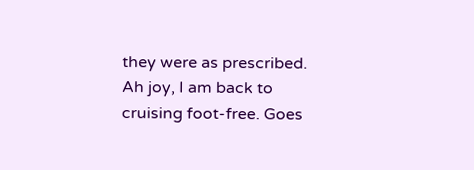they were as prescribed. Ah joy, I am back to cruising foot-free. Goes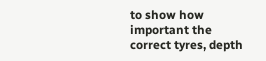to show how important the correct tyres, depth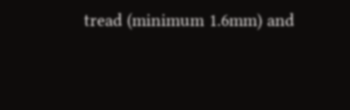tread (minimum 1.6mm) and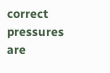correct pressures are